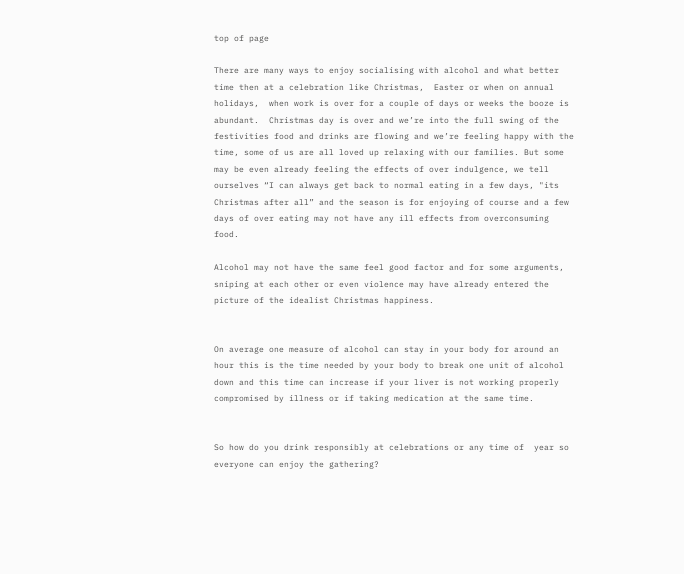top of page

There are many ways to enjoy socialising with alcohol and what better time then at a celebration like Christmas,  Easter or when on annual holidays,  when work is over for a couple of days or weeks the booze is abundant.  Christmas day is over and we’re into the full swing of the festivities food and drinks are flowing and we’re feeling happy with the time, some of us are all loved up relaxing with our families. But some may be even already feeling the effects of over indulgence, we tell ourselves “I can always get back to normal eating in a few days, "its Christmas after all” and the season is for enjoying of course and a few days of over eating may not have any ill effects from overconsuming food.

Alcohol may not have the same feel good factor and for some arguments, sniping at each other or even violence may have already entered the picture of the idealist Christmas happiness.


On average one measure of alcohol can stay in your body for around an hour this is the time needed by your body to break one unit of alcohol down and this time can increase if your liver is not working properly compromised by illness or if taking medication at the same time.


So how do you drink responsibly at celebrations or any time of  year so everyone can enjoy the gathering?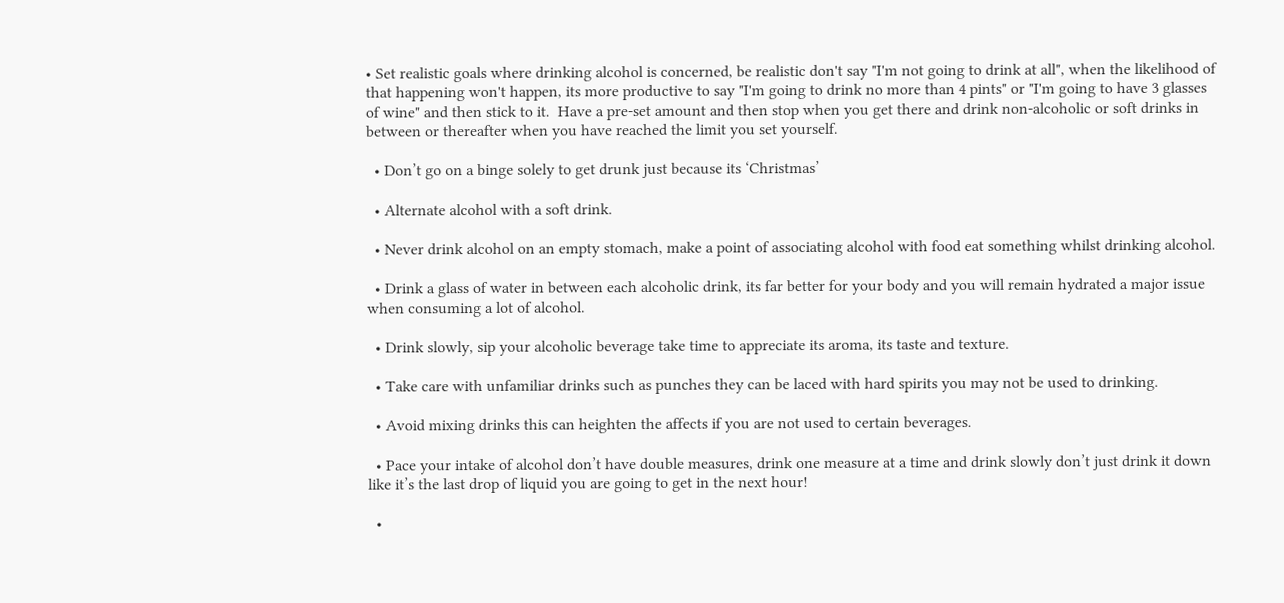• Set realistic goals where drinking alcohol is concerned, be realistic don't say "I'm not going to drink at all", when the likelihood of that happening won't happen, its more productive to say "I'm going to drink no more than 4 pints" or "I'm going to have 3 glasses of wine" and then stick to it.  Have a pre-set amount and then stop when you get there and drink non-alcoholic or soft drinks in between or thereafter when you have reached the limit you set yourself.

  • Don’t go on a binge solely to get drunk just because its ‘Christmas’

  • Alternate alcohol with a soft drink.

  • Never drink alcohol on an empty stomach, make a point of associating alcohol with food eat something whilst drinking alcohol.

  • Drink a glass of water in between each alcoholic drink, its far better for your body and you will remain hydrated a major issue when consuming a lot of alcohol.

  • Drink slowly, sip your alcoholic beverage take time to appreciate its aroma, its taste and texture.

  • Take care with unfamiliar drinks such as punches they can be laced with hard spirits you may not be used to drinking.

  • Avoid mixing drinks this can heighten the affects if you are not used to certain beverages.

  • Pace your intake of alcohol don’t have double measures, drink one measure at a time and drink slowly don’t just drink it down like it’s the last drop of liquid you are going to get in the next hour!

  •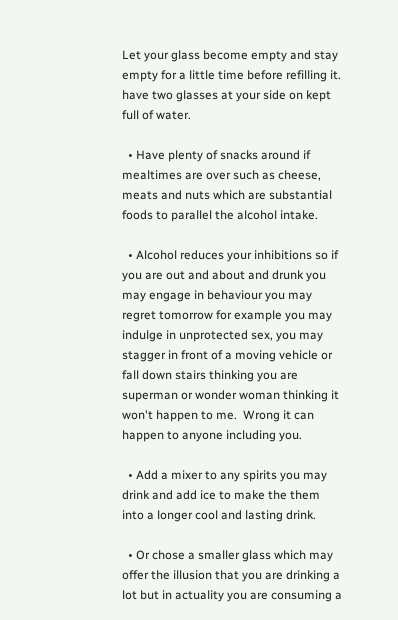Let your glass become empty and stay empty for a little time before refilling it. have two glasses at your side on kept full of water.

  • Have plenty of snacks around if mealtimes are over such as cheese, meats and nuts which are substantial foods to parallel the alcohol intake.

  • Alcohol reduces your inhibitions so if you are out and about and drunk you may engage in behaviour you may regret tomorrow for example you may indulge in unprotected sex, you may stagger in front of a moving vehicle or fall down stairs thinking you are superman or wonder woman thinking it won't happen to me.  Wrong it can happen to anyone including you.

  • Add a mixer to any spirits you may drink and add ice to make the them into a longer cool and lasting drink.

  • Or chose a smaller glass which may offer the illusion that you are drinking a lot but in actuality you are consuming a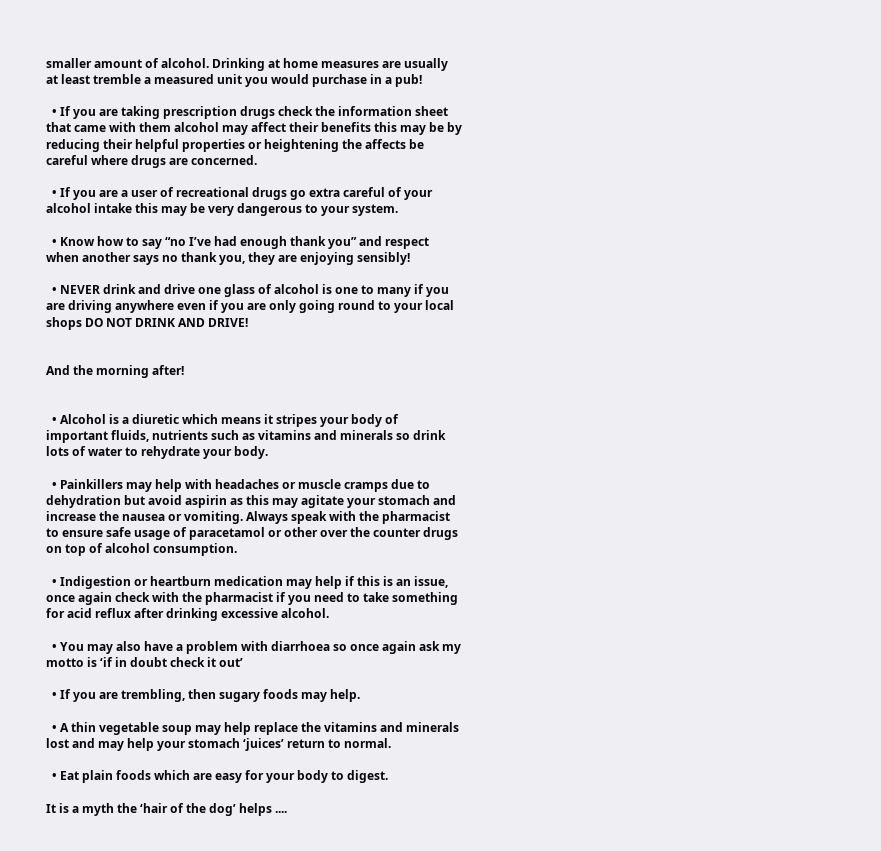smaller amount of alcohol. Drinking at home measures are usually at least tremble a measured unit you would purchase in a pub!

  • If you are taking prescription drugs check the information sheet that came with them alcohol may affect their benefits this may be by reducing their helpful properties or heightening the affects be careful where drugs are concerned.

  • If you are a user of recreational drugs go extra careful of your alcohol intake this may be very dangerous to your system.

  • Know how to say “no I’ve had enough thank you” and respect when another says no thank you, they are enjoying sensibly!

  • NEVER drink and drive one glass of alcohol is one to many if you are driving anywhere even if you are only going round to your local shops DO NOT DRINK AND DRIVE!


And the morning after!


  • Alcohol is a diuretic which means it stripes your body of important fluids, nutrients such as vitamins and minerals so drink lots of water to rehydrate your body.

  • Painkillers may help with headaches or muscle cramps due to dehydration but avoid aspirin as this may agitate your stomach and increase the nausea or vomiting. Always speak with the pharmacist to ensure safe usage of paracetamol or other over the counter drugs on top of alcohol consumption.

  • Indigestion or heartburn medication may help if this is an issue, once again check with the pharmacist if you need to take something for acid reflux after drinking excessive alcohol.

  • You may also have a problem with diarrhoea so once again ask my motto is ‘if in doubt check it out’

  • If you are trembling, then sugary foods may help.

  • A thin vegetable soup may help replace the vitamins and minerals lost and may help your stomach ‘juices’ return to normal.

  • Eat plain foods which are easy for your body to digest.

It is a myth the ‘hair of the dog’ helps ....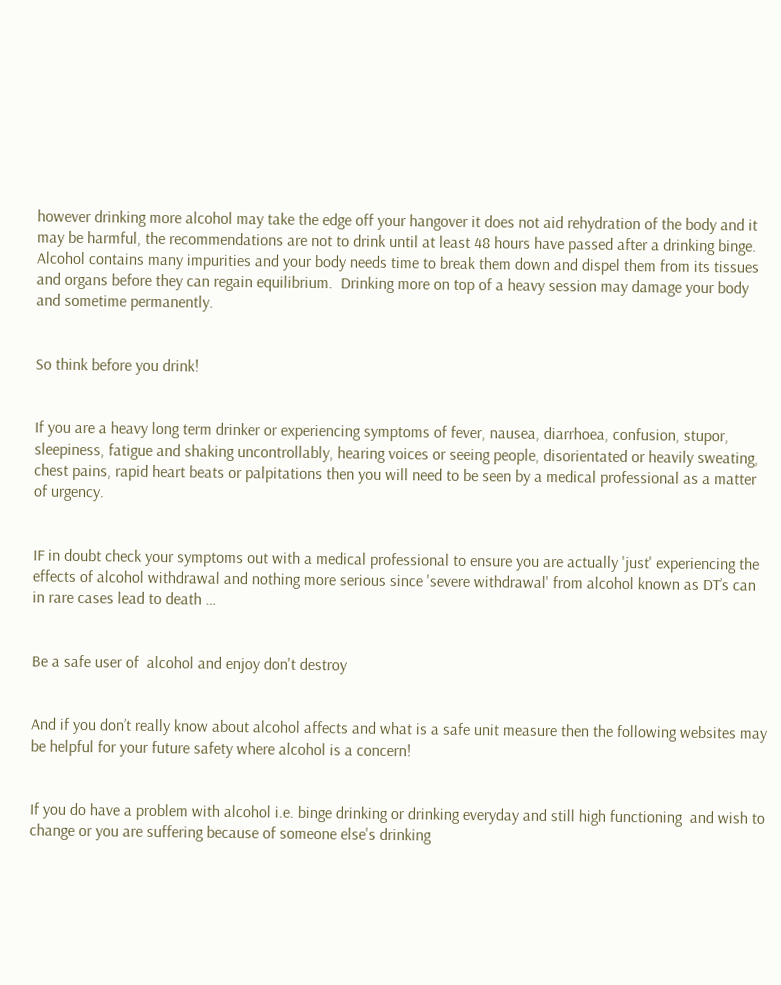however drinking more alcohol may take the edge off your hangover it does not aid rehydration of the body and it may be harmful, the recommendations are not to drink until at least 48 hours have passed after a drinking binge.   Alcohol contains many impurities and your body needs time to break them down and dispel them from its tissues and organs before they can regain equilibrium.  Drinking more on top of a heavy session may damage your body and sometime permanently.


So think before you drink!


If you are a heavy long term drinker or experiencing symptoms of fever, nausea, diarrhoea, confusion, stupor, sleepiness, fatigue and shaking uncontrollably, hearing voices or seeing people, disorientated or heavily sweating, chest pains, rapid heart beats or palpitations then you will need to be seen by a medical professional as a matter of urgency.


IF in doubt check your symptoms out with a medical professional to ensure you are actually 'just' experiencing the effects of alcohol withdrawal and nothing more serious since 'severe withdrawal' from alcohol known as DT’s can in rare cases lead to death …


Be a safe user of  alcohol and enjoy don't destroy


And if you don’t really know about alcohol affects and what is a safe unit measure then the following websites may be helpful for your future safety where alcohol is a concern!


If you do have a problem with alcohol i.e. binge drinking or drinking everyday and still high functioning  and wish to change or you are suffering because of someone else's drinking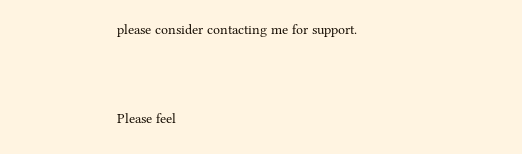please consider contacting me for support.



Please feel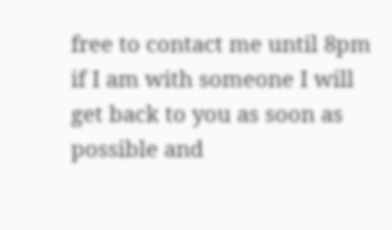free to contact me until 8pm if I am with someone I will get back to you as soon as possible and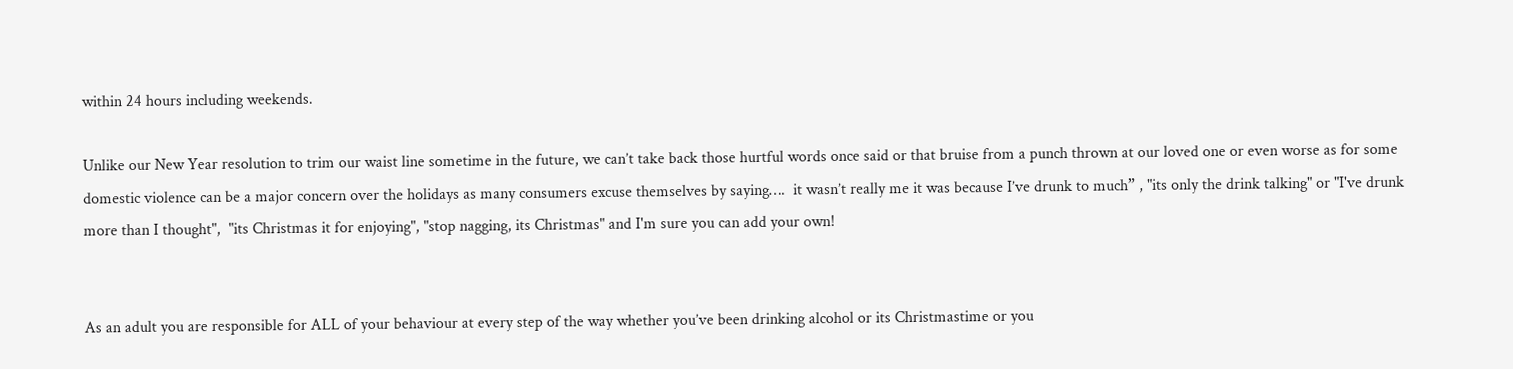within 24 hours including weekends.

Unlike our New Year resolution to trim our waist line sometime in the future, we can’t take back those hurtful words once said or that bruise from a punch thrown at our loved one or even worse as for some domestic violence can be a major concern over the holidays as many consumers excuse themselves by saying….  it wasn’t really me it was because I’ve drunk to much” , "its only the drink talking" or "I've drunk more than I thought",  "its Christmas it for enjoying", "stop nagging, its Christmas" and I'm sure you can add your own!


As an adult you are responsible for ALL of your behaviour at every step of the way whether you’ve been drinking alcohol or its Christmastime or you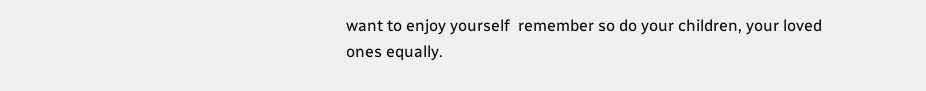want to enjoy yourself  remember so do your children, your loved ones equally.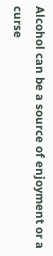Alcohol can be a source of enjoyment or a curse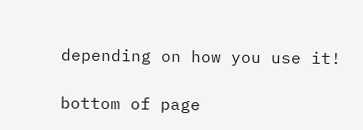depending on how you use it!

bottom of page